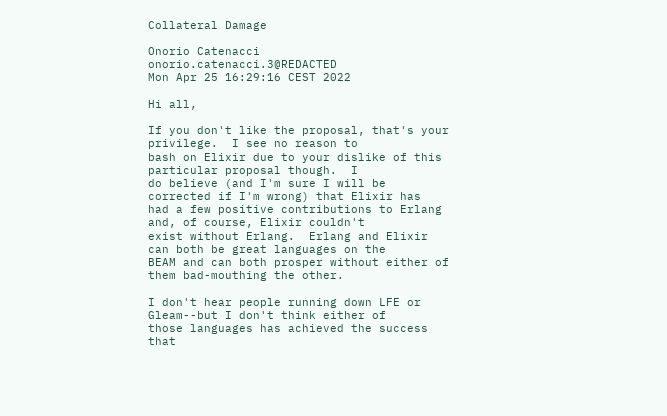Collateral Damage

Onorio Catenacci onorio.catenacci.3@REDACTED
Mon Apr 25 16:29:16 CEST 2022

Hi all,

If you don't like the proposal, that's your privilege.  I see no reason to
bash on Elixir due to your dislike of this particular proposal though.  I
do believe (and I'm sure I will be corrected if I'm wrong) that Elixir has
had a few positive contributions to Erlang and, of course, Elixir couldn't
exist without Erlang.  Erlang and Elixir can both be great languages on the
BEAM and can both prosper without either of them bad-mouthing the other.

I don't hear people running down LFE or Gleam--but I don't think either of
those languages has achieved the success that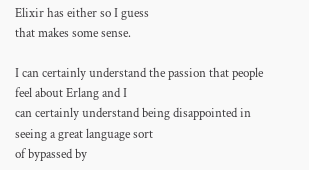Elixir has either so I guess
that makes some sense.

I can certainly understand the passion that people feel about Erlang and I
can certainly understand being disappointed in seeing a great language sort
of bypassed by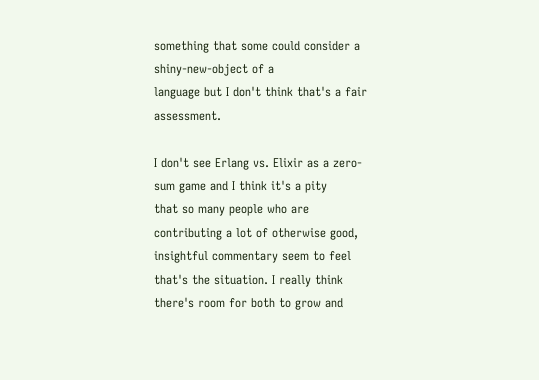something that some could consider a shiny-new-object of a
language but I don't think that's a fair assessment.

I don't see Erlang vs. Elixir as a zero-sum game and I think it's a pity
that so many people who are contributing a lot of otherwise good,
insightful commentary seem to feel that's the situation. I really think
there's room for both to grow and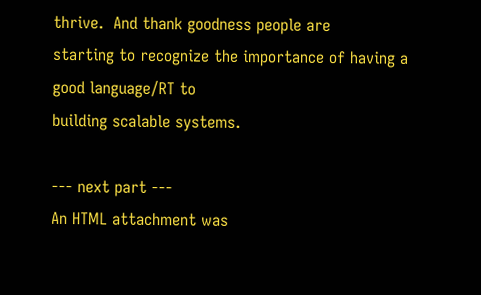thrive.  And thank goodness people are
starting to recognize the importance of having a good language/RT to
building scalable systems.

--- next part ---
An HTML attachment was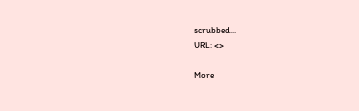scrubbed...
URL: <>

More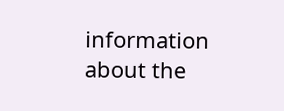information about the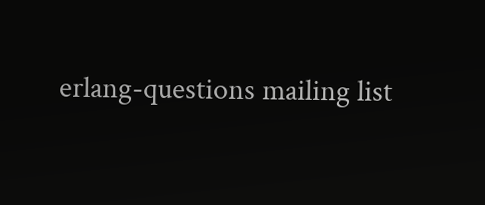erlang-questions mailing list